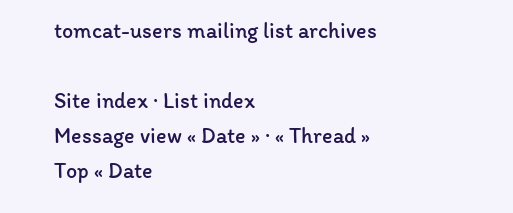tomcat-users mailing list archives

Site index · List index
Message view « Date » · « Thread »
Top « Date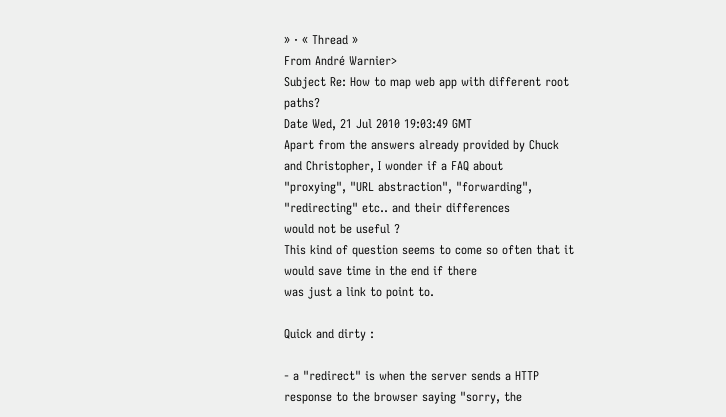» · « Thread »
From André Warnier>
Subject Re: How to map web app with different root paths?
Date Wed, 21 Jul 2010 19:03:49 GMT
Apart from the answers already provided by Chuck and Christopher, I wonder if a FAQ about
"proxying", "URL abstraction", "forwarding", "redirecting" etc.. and their differences
would not be useful ?
This kind of question seems to come so often that it would save time in the end if there
was just a link to point to.

Quick and dirty :

- a "redirect" is when the server sends a HTTP response to the browser saying "sorry, the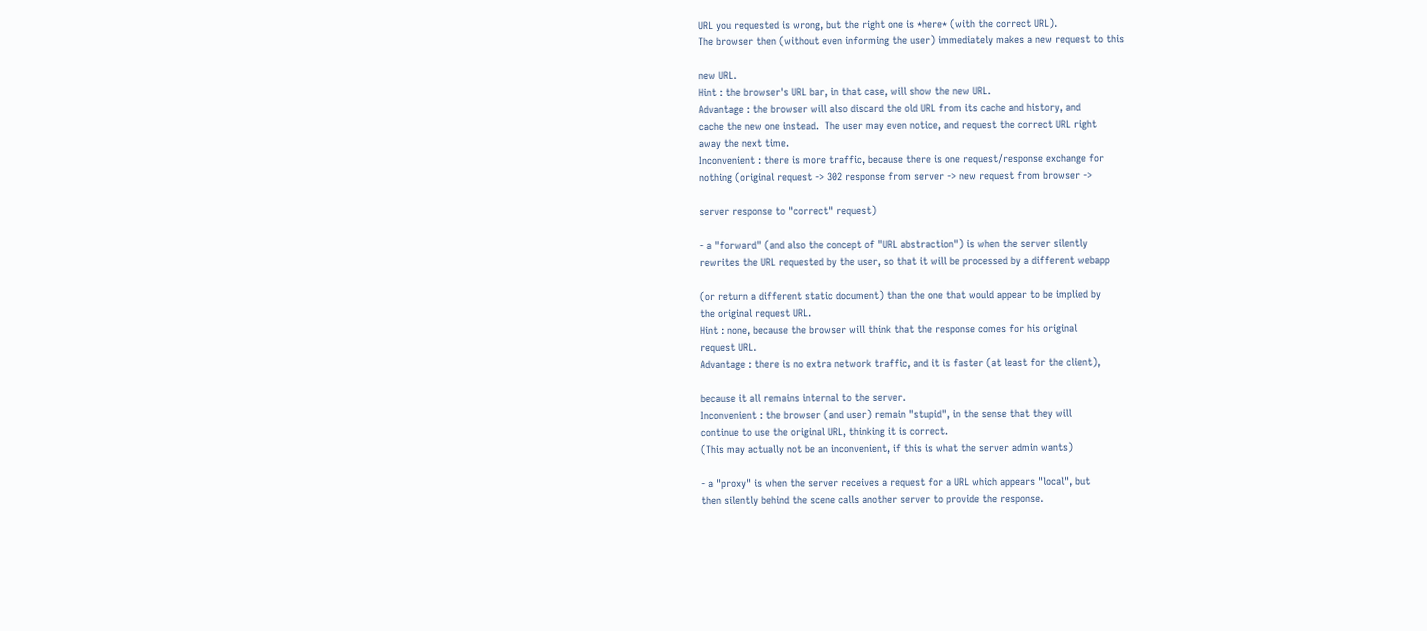URL you requested is wrong, but the right one is *here* (with the correct URL).
The browser then (without even informing the user) immediately makes a new request to this

new URL.
Hint : the browser's URL bar, in that case, will show the new URL.
Advantage : the browser will also discard the old URL from its cache and history, and
cache the new one instead.  The user may even notice, and request the correct URL right
away the next time.
Inconvenient : there is more traffic, because there is one request/response exchange for
nothing (original request -> 302 response from server -> new request from browser ->

server response to "correct" request)

- a "forward" (and also the concept of "URL abstraction") is when the server silently
rewrites the URL requested by the user, so that it will be processed by a different webapp

(or return a different static document) than the one that would appear to be implied by
the original request URL.
Hint : none, because the browser will think that the response comes for his original
request URL.
Advantage : there is no extra network traffic, and it is faster (at least for the client),

because it all remains internal to the server.
Inconvenient : the browser (and user) remain "stupid", in the sense that they will
continue to use the original URL, thinking it is correct.
(This may actually not be an inconvenient, if this is what the server admin wants)

- a "proxy" is when the server receives a request for a URL which appears "local", but
then silently behind the scene calls another server to provide the response.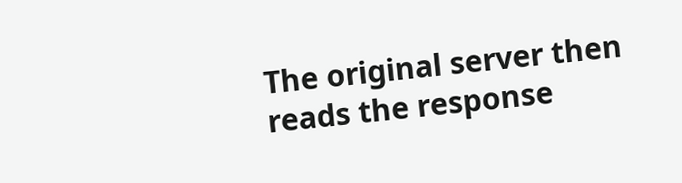The original server then reads the response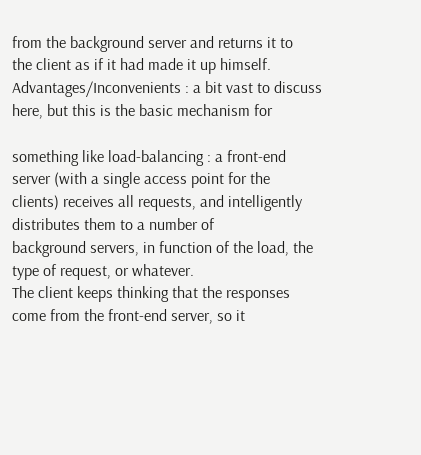from the background server and returns it to
the client as if it had made it up himself.
Advantages/Inconvenients : a bit vast to discuss here, but this is the basic mechanism for

something like load-balancing : a front-end server (with a single access point for the
clients) receives all requests, and intelligently distributes them to a number of
background servers, in function of the load, the type of request, or whatever.
The client keeps thinking that the responses come from the front-end server, so it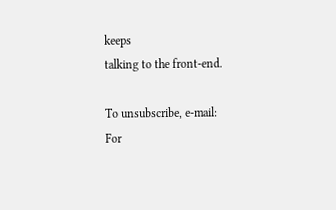keeps
talking to the front-end.

To unsubscribe, e-mail:
For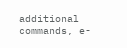additional commands, e-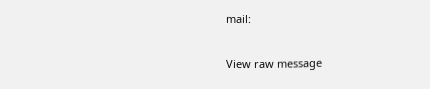mail:

View raw message